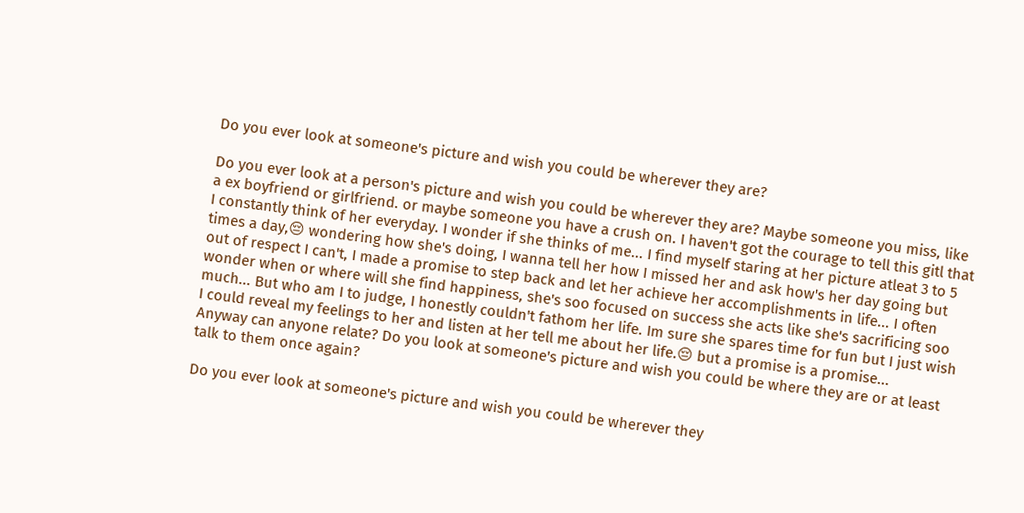Do you ever look at someone's picture and wish you could be wherever they are?

Do you ever look at a person's picture and wish you could be wherever they are? Maybe someone you miss, like a ex boyfriend or girlfriend. or maybe someone you have a crush on. I haven't got the courage to tell this gitl that I constantly think of her everyday. I wonder if she thinks of me... I find myself staring at her picture atleat 3 to 5 times a day,😔 wondering how she's doing, I wanna tell her how I missed her and ask how's her day going but out of respect I can't, I made a promise to step back and let her achieve her accomplishments in life... I often wonder when or where will she find happiness, she's soo focused on success she acts like she's sacrificing soo much... But who am I to judge, I honestly couldn't fathom her life. Im sure she spares time for fun but I just wish I could reveal my feelings to her and listen at her tell me about her life.😔 but a promise is a promise...
Anyway can anyone relate? Do you look at someone's picture and wish you could be where they are or at least talk to them once again?

Do you ever look at someone's picture and wish you could be wherever they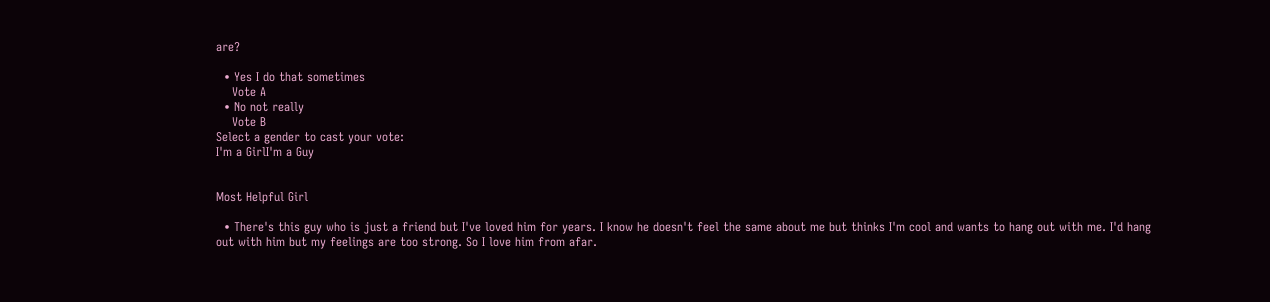are?

  • Yes I do that sometimes
    Vote A
  • No not really
    Vote B
Select a gender to cast your vote:
I'm a GirlI'm a Guy


Most Helpful Girl

  • There's this guy who is just a friend but I've loved him for years. I know he doesn't feel the same about me but thinks I'm cool and wants to hang out with me. I'd hang out with him but my feelings are too strong. So I love him from afar.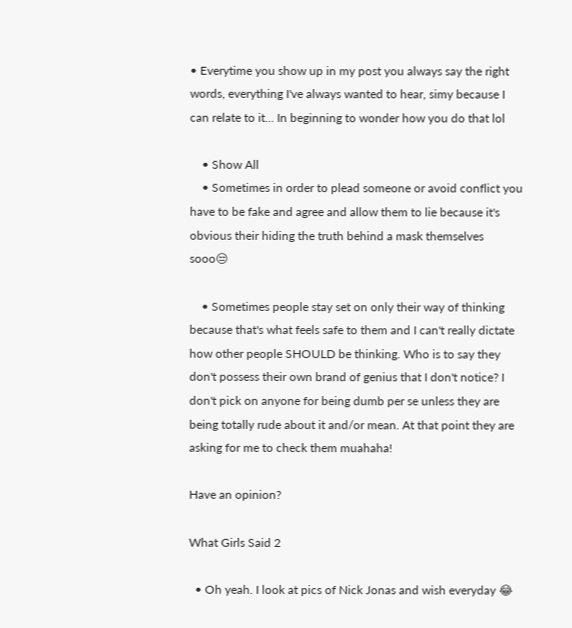• Everytime you show up in my post you always say the right words, everything I've always wanted to hear, simy because I can relate to it... In beginning to wonder how you do that lol

    • Show All
    • Sometimes in order to plead someone or avoid conflict you have to be fake and agree and allow them to lie because it's obvious their hiding the truth behind a mask themselves sooo😒

    • Sometimes people stay set on only their way of thinking because that's what feels safe to them and I can't really dictate how other people SHOULD be thinking. Who is to say they don't possess their own brand of genius that I don't notice? I don't pick on anyone for being dumb per se unless they are being totally rude about it and/or mean. At that point they are asking for me to check them muahaha!

Have an opinion?

What Girls Said 2

  • Oh yeah. I look at pics of Nick Jonas and wish everyday 😂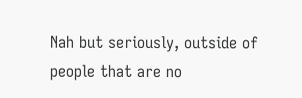Nah but seriously, outside of people that are no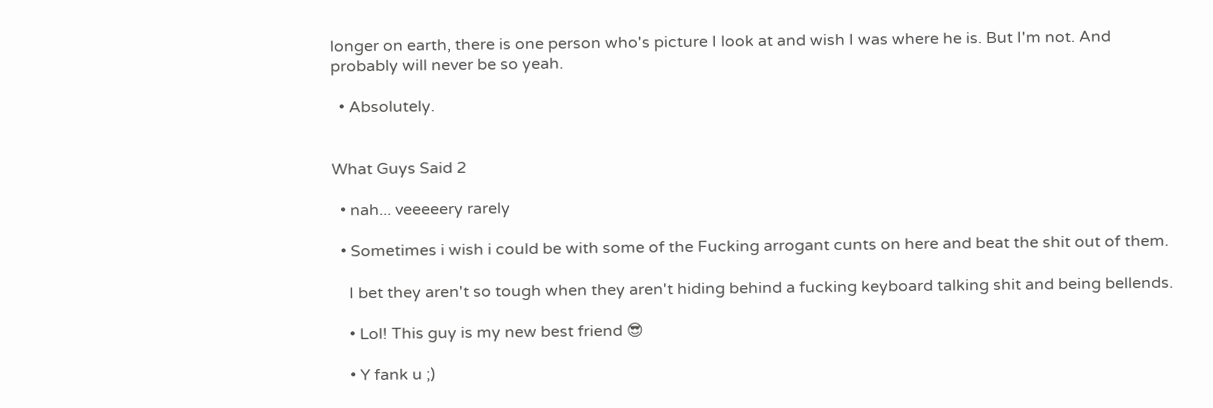longer on earth, there is one person who's picture I look at and wish I was where he is. But I'm not. And probably will never be so yeah.

  • Absolutely.


What Guys Said 2

  • nah... veeeeery rarely

  • Sometimes i wish i could be with some of the Fucking arrogant cunts on here and beat the shit out of them.

    I bet they aren't so tough when they aren't hiding behind a fucking keyboard talking shit and being bellends.

    • Lol! This guy is my new best friend 😎

    • Y fank u ;)